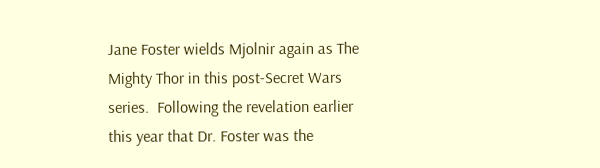Jane Foster wields Mjolnir again as The Mighty Thor in this post-Secret Wars series.  Following the revelation earlier this year that Dr. Foster was the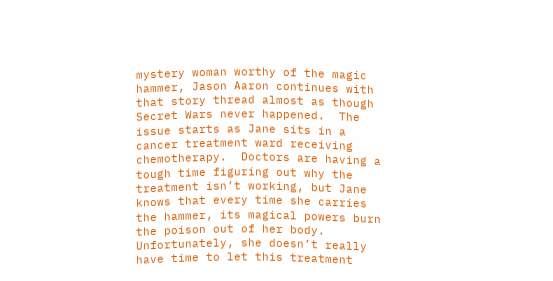mystery woman worthy of the magic hammer, Jason Aaron continues with that story thread almost as though Secret Wars never happened.  The issue starts as Jane sits in a cancer treatment ward receiving chemotherapy.  Doctors are having a tough time figuring out why the treatment isn’t working, but Jane knows that every time she carries the hammer, its magical powers burn the poison out of her body.  Unfortunately, she doesn’t really have time to let this treatment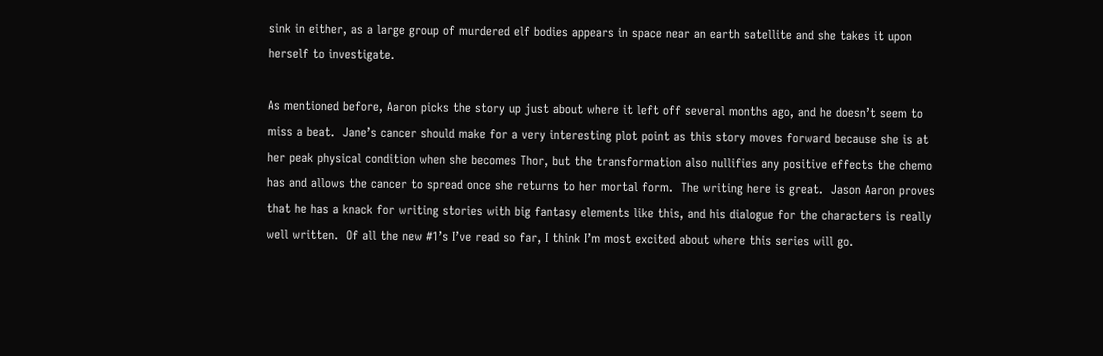sink in either, as a large group of murdered elf bodies appears in space near an earth satellite and she takes it upon herself to investigate.

As mentioned before, Aaron picks the story up just about where it left off several months ago, and he doesn’t seem to miss a beat.  Jane’s cancer should make for a very interesting plot point as this story moves forward because she is at her peak physical condition when she becomes Thor, but the transformation also nullifies any positive effects the chemo has and allows the cancer to spread once she returns to her mortal form.  The writing here is great.  Jason Aaron proves that he has a knack for writing stories with big fantasy elements like this, and his dialogue for the characters is really well written.  Of all the new #1’s I’ve read so far, I think I’m most excited about where this series will go.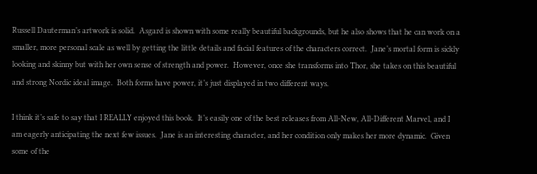Russell Dauterman’s artwork is solid.  Asgard is shown with some really beautiful backgrounds, but he also shows that he can work on a smaller, more personal scale as well by getting the little details and facial features of the characters correct.  Jane’s mortal form is sickly looking and skinny but with her own sense of strength and power.  However, once she transforms into Thor, she takes on this beautiful and strong Nordic ideal image.  Both forms have power, it’s just displayed in two different ways.

I think it’s safe to say that I REALLY enjoyed this book.  It’s easily one of the best releases from All-New, All-Different Marvel, and I am eagerly anticipating the next few issues.  Jane is an interesting character, and her condition only makes her more dynamic.  Given some of the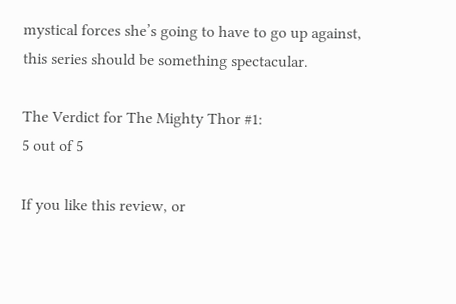mystical forces she’s going to have to go up against, this series should be something spectacular.

The Verdict for The Mighty Thor #1:
5 out of 5

If you like this review, or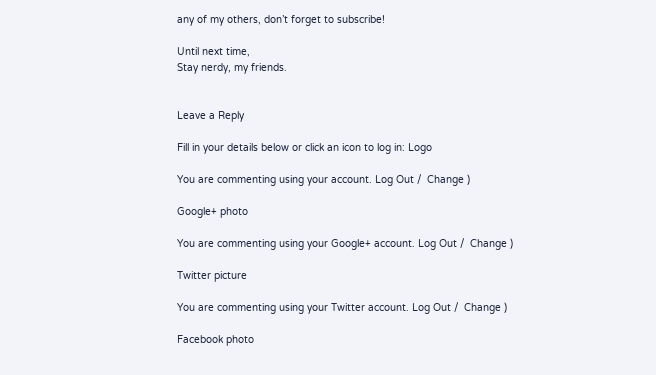any of my others, don’t forget to subscribe!

Until next time,
Stay nerdy, my friends.


Leave a Reply

Fill in your details below or click an icon to log in: Logo

You are commenting using your account. Log Out /  Change )

Google+ photo

You are commenting using your Google+ account. Log Out /  Change )

Twitter picture

You are commenting using your Twitter account. Log Out /  Change )

Facebook photo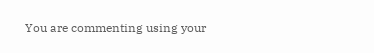You are commenting using your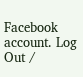Facebook account. Log Out /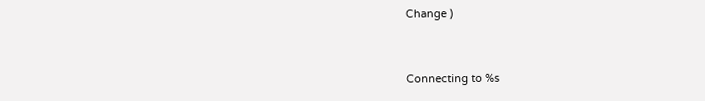Change )


Connecting to %s